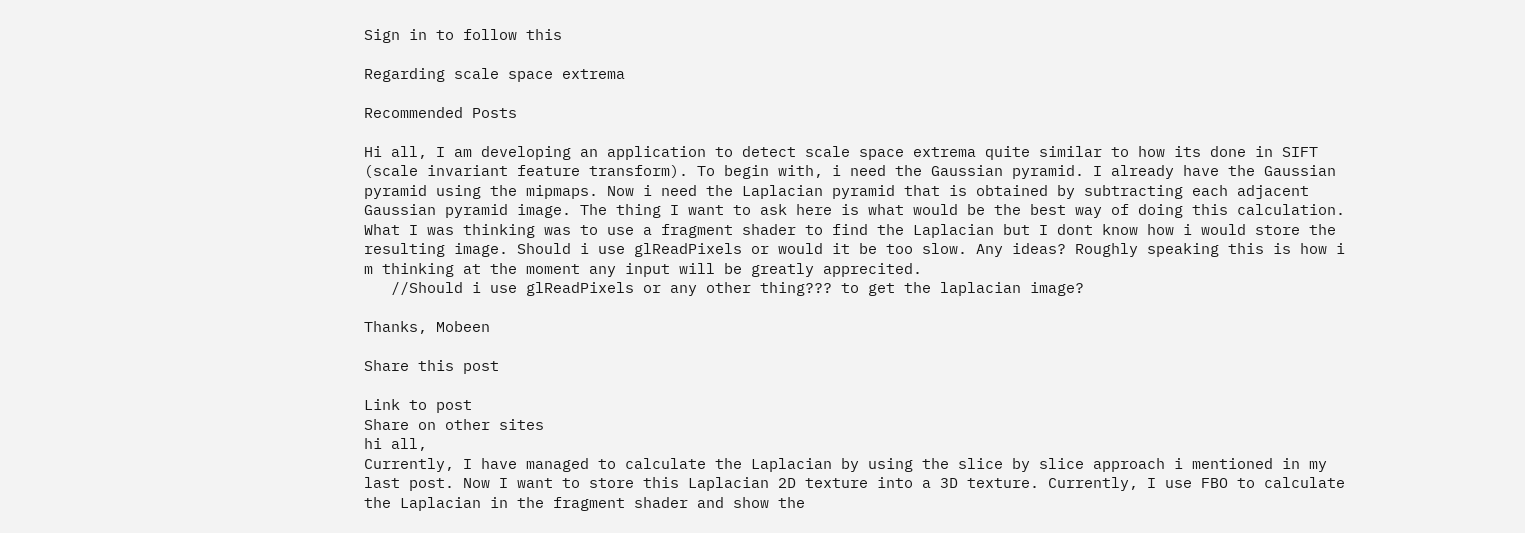Sign in to follow this

Regarding scale space extrema

Recommended Posts

Hi all, I am developing an application to detect scale space extrema quite similar to how its done in SIFT (scale invariant feature transform). To begin with, i need the Gaussian pyramid. I already have the Gaussian pyramid using the mipmaps. Now i need the Laplacian pyramid that is obtained by subtracting each adjacent Gaussian pyramid image. The thing I want to ask here is what would be the best way of doing this calculation. What I was thinking was to use a fragment shader to find the Laplacian but I dont know how i would store the resulting image. Should i use glReadPixels or would it be too slow. Any ideas? Roughly speaking this is how i m thinking at the moment any input will be greatly apprecited.
   //Should i use glReadPixels or any other thing??? to get the laplacian image?

Thanks, Mobeen

Share this post

Link to post
Share on other sites
hi all,
Currently, I have managed to calculate the Laplacian by using the slice by slice approach i mentioned in my last post. Now I want to store this Laplacian 2D texture into a 3D texture. Currently, I use FBO to calculate the Laplacian in the fragment shader and show the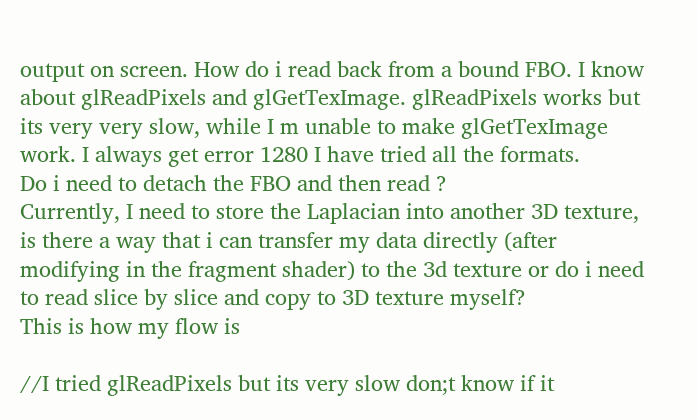output on screen. How do i read back from a bound FBO. I know about glReadPixels and glGetTexImage. glReadPixels works but its very very slow, while I m unable to make glGetTexImage work. I always get error 1280 I have tried all the formats.
Do i need to detach the FBO and then read ?
Currently, I need to store the Laplacian into another 3D texture, is there a way that i can transfer my data directly (after modifying in the fragment shader) to the 3d texture or do i need to read slice by slice and copy to 3D texture myself?
This is how my flow is

//I tried glReadPixels but its very slow don;t know if it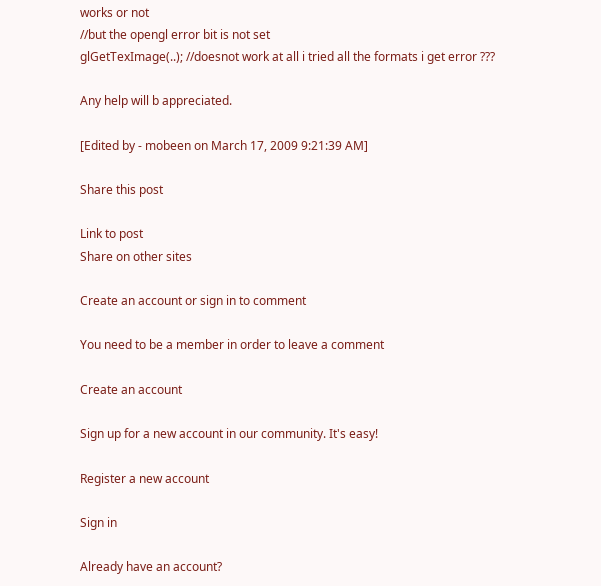works or not
//but the opengl error bit is not set
glGetTexImage(..); //doesnot work at all i tried all the formats i get error ???

Any help will b appreciated.

[Edited by - mobeen on March 17, 2009 9:21:39 AM]

Share this post

Link to post
Share on other sites

Create an account or sign in to comment

You need to be a member in order to leave a comment

Create an account

Sign up for a new account in our community. It's easy!

Register a new account

Sign in

Already have an account?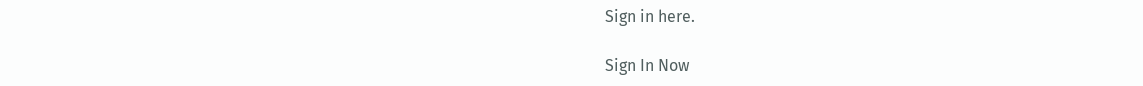Sign in here.

Sign In Now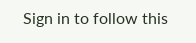Sign in to follow this